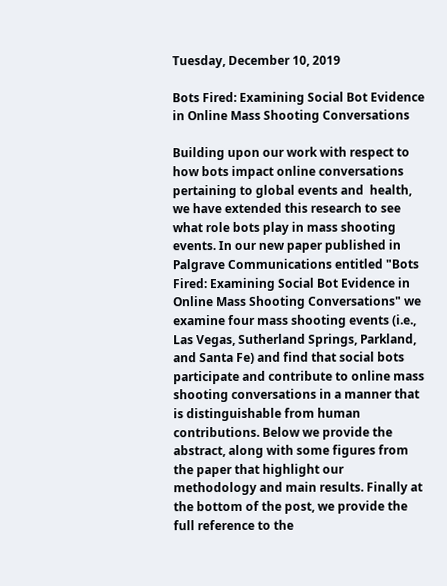Tuesday, December 10, 2019

Bots Fired: Examining Social Bot Evidence in Online Mass Shooting Conversations

Building upon our work with respect to how bots impact online conversations pertaining to global events and  health,  we have extended this research to see what role bots play in mass shooting events. In our new paper published in Palgrave Communications entitled "Bots Fired: Examining Social Bot Evidence in Online Mass Shooting Conversations" we examine four mass shooting events (i.e., Las Vegas, Sutherland Springs, Parkland, and Santa Fe) and find that social bots participate and contribute to online mass shooting conversations in a manner that is distinguishable from human contributions. Below we provide the abstract, along with some figures from the paper that highlight our methodology and main results. Finally at the bottom of the post, we provide the full reference to the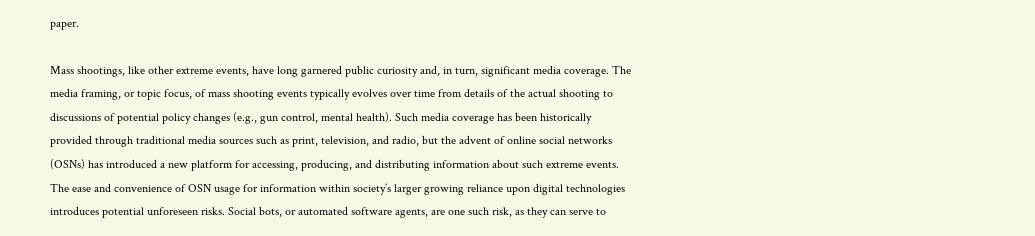paper.

Mass shootings, like other extreme events, have long garnered public curiosity and, in turn, significant media coverage. The media framing, or topic focus, of mass shooting events typically evolves over time from details of the actual shooting to discussions of potential policy changes (e.g., gun control, mental health). Such media coverage has been historically provided through traditional media sources such as print, television, and radio, but the advent of online social networks (OSNs) has introduced a new platform for accessing, producing, and distributing information about such extreme events. The ease and convenience of OSN usage for information within society’s larger growing reliance upon digital technologies introduces potential unforeseen risks. Social bots, or automated software agents, are one such risk, as they can serve to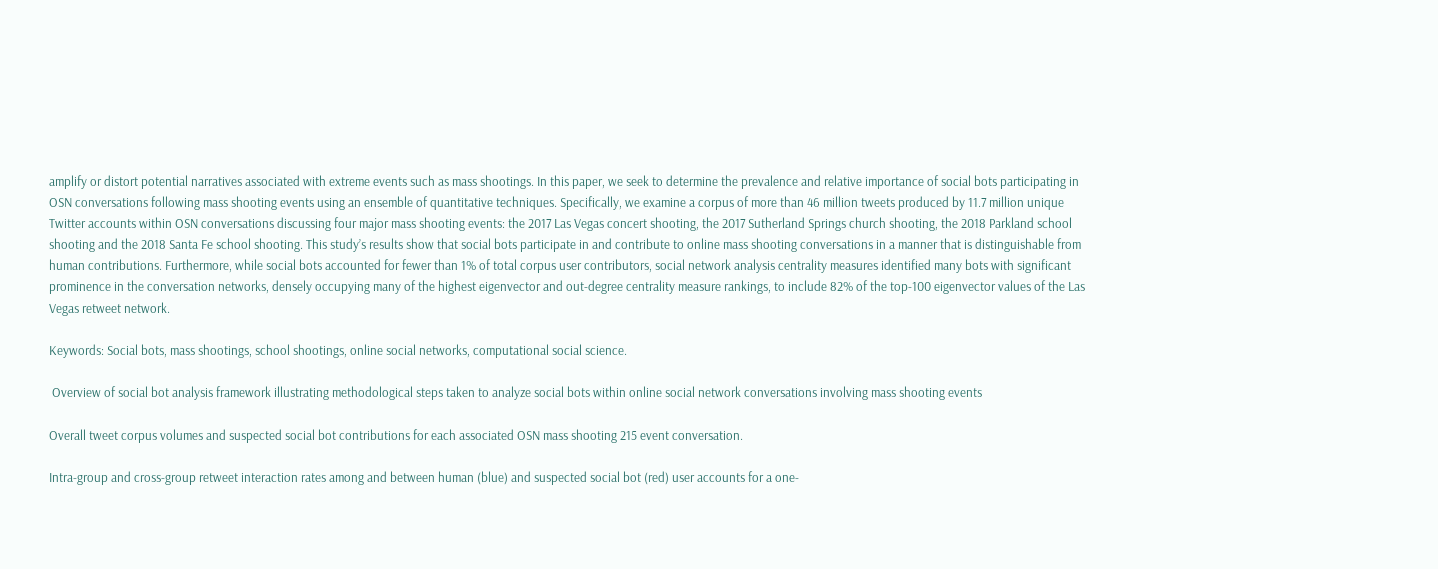amplify or distort potential narratives associated with extreme events such as mass shootings. In this paper, we seek to determine the prevalence and relative importance of social bots participating in OSN conversations following mass shooting events using an ensemble of quantitative techniques. Specifically, we examine a corpus of more than 46 million tweets produced by 11.7 million unique Twitter accounts within OSN conversations discussing four major mass shooting events: the 2017 Las Vegas concert shooting, the 2017 Sutherland Springs church shooting, the 2018 Parkland school shooting and the 2018 Santa Fe school shooting. This study’s results show that social bots participate in and contribute to online mass shooting conversations in a manner that is distinguishable from human contributions. Furthermore, while social bots accounted for fewer than 1% of total corpus user contributors, social network analysis centrality measures identified many bots with significant prominence in the conversation networks, densely occupying many of the highest eigenvector and out-degree centrality measure rankings, to include 82% of the top-100 eigenvector values of the Las Vegas retweet network.

Keywords: Social bots, mass shootings, school shootings, online social networks, computational social science.

 Overview of social bot analysis framework illustrating methodological steps taken to analyze social bots within online social network conversations involving mass shooting events

Overall tweet corpus volumes and suspected social bot contributions for each associated OSN mass shooting 215 event conversation.

Intra-group and cross-group retweet interaction rates among and between human (blue) and suspected social bot (red) user accounts for a one-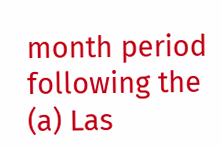month period following the (a) Las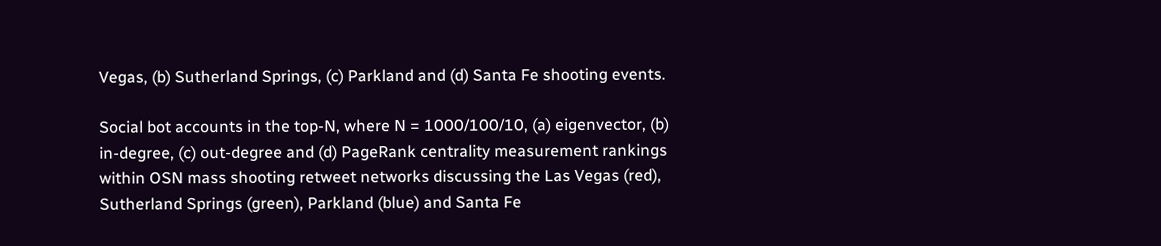Vegas, (b) Sutherland Springs, (c) Parkland and (d) Santa Fe shooting events.

Social bot accounts in the top-N, where N = 1000/100/10, (a) eigenvector, (b) in-degree, (c) out-degree and (d) PageRank centrality measurement rankings within OSN mass shooting retweet networks discussing the Las Vegas (red), Sutherland Springs (green), Parkland (blue) and Santa Fe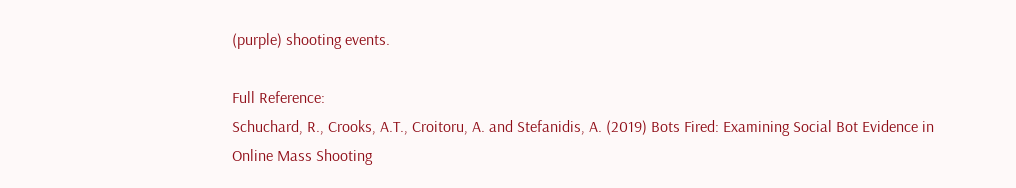(purple) shooting events.

Full Reference:
Schuchard, R., Crooks, A.T., Croitoru, A. and Stefanidis, A. (2019) Bots Fired: Examining Social Bot Evidence in Online Mass Shooting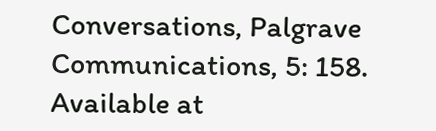Conversations, Palgrave Communications, 5: 158. Available at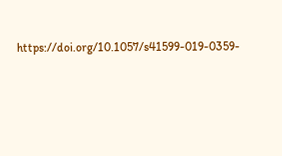https://doi.org/10.1057/s41599-019-0359-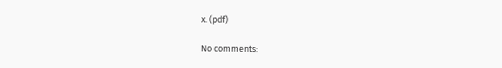x. (pdf)

No comments: